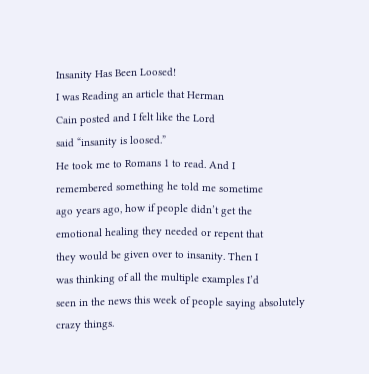Insanity Has Been Loosed!
I was Reading an article that Herman
Cain posted and I felt like the Lord
said “insanity is loosed.”
He took me to Romans 1 to read. And I
remembered something he told me sometime
ago years ago, how if people didn’t get the
emotional healing they needed or repent that
they would be given over to insanity. Then I
was thinking of all the multiple examples I’d
seen in the news this week of people saying absolutely crazy things.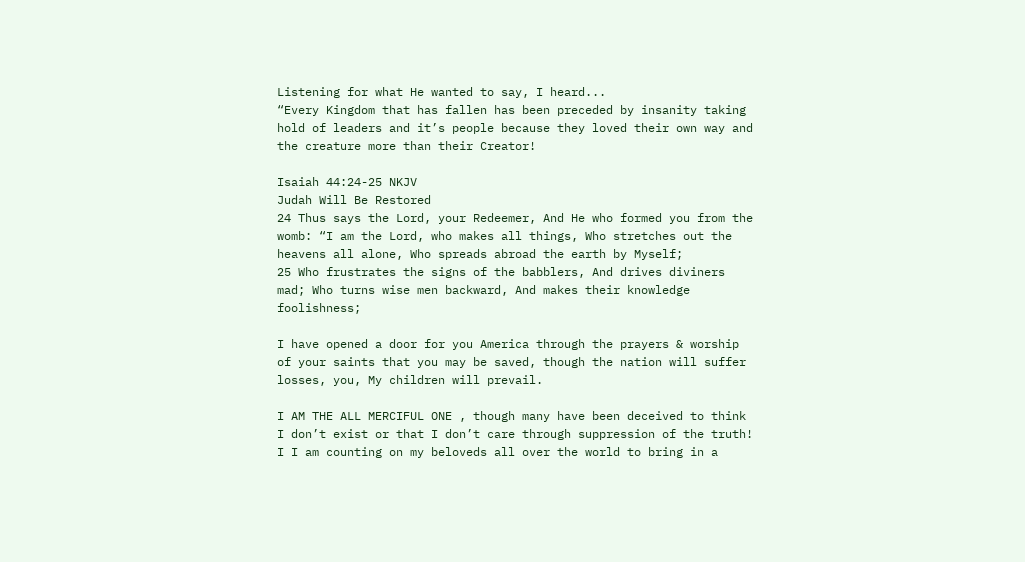Listening for what He wanted to say, I heard...
“Every Kingdom that has fallen has been preceded by insanity taking hold of leaders and it’s people because they loved their own way and the creature more than their Creator!

Isaiah 44:24-25 NKJV
Judah Will Be Restored
24 Thus says the Lord, your Redeemer, And He who formed you from the womb: “I am the Lord, who makes all things, Who stretches out the heavens all alone, Who spreads abroad the earth by Myself;
25 Who frustrates the signs of the babblers, And drives diviners mad; Who turns wise men backward, And makes their knowledge foolishness;

I have opened a door for you America through the prayers & worship of your saints that you may be saved, though the nation will suffer losses, you, My children will prevail.

I AM THE ALL MERCIFUL ONE , though many have been deceived to think I don’t exist or that I don’t care through suppression of the truth! I I am counting on my beloveds all over the world to bring in a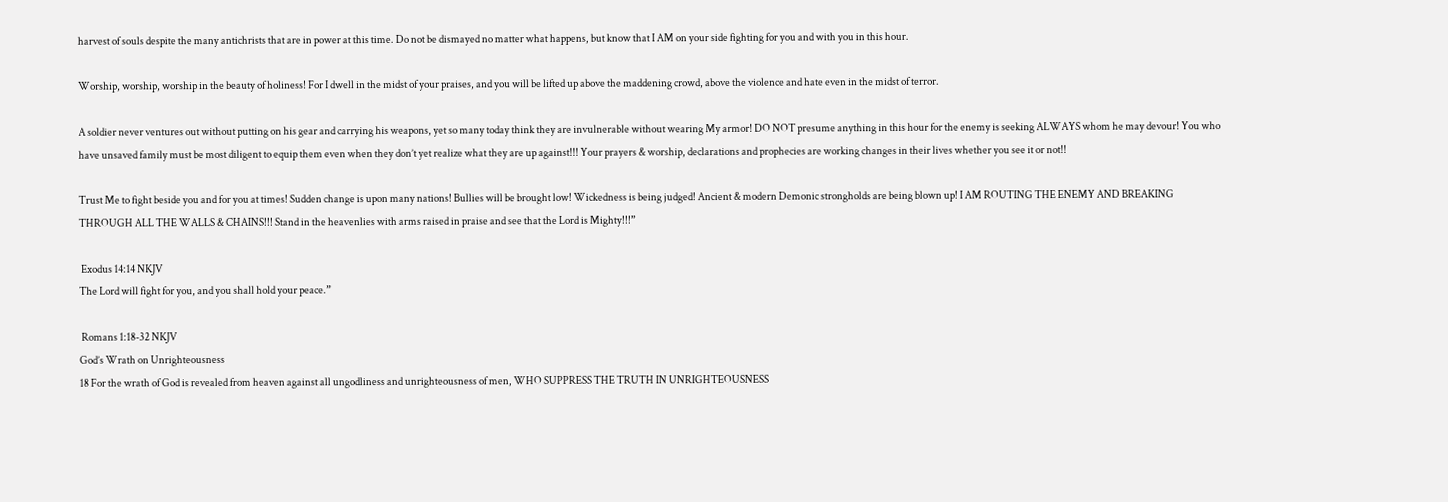harvest of souls despite the many antichrists that are in power at this time. Do not be dismayed no matter what happens, but know that I AM on your side fighting for you and with you in this hour.

Worship, worship, worship in the beauty of holiness! For I dwell in the midst of your praises, and you will be lifted up above the maddening crowd, above the violence and hate even in the midst of terror.

A soldier never ventures out without putting on his gear and carrying his weapons, yet so many today think they are invulnerable without wearing My armor! DO NOT presume anything in this hour for the enemy is seeking ALWAYS whom he may devour! You who have unsaved family must be most diligent to equip them even when they don’t yet realize what they are up against!!! Your prayers & worship, declarations and prophecies are working changes in their lives whether you see it or not!!

Trust Me to fight beside you and for you at times! Sudden change is upon many nations! Bullies will be brought low! Wickedness is being judged! Ancient & modern Demonic strongholds are being blown up! I AM ROUTING THE ENEMY AND BREAKING THROUGH ALL THE WALLS & CHAINS!!! Stand in the heavenlies with arms raised in praise and see that the Lord is Mighty!!!”

 Exodus 14:14 NKJV
The Lord will fight for you, and you shall hold your peace.”

 Romans 1:18-32 NKJV
God’s Wrath on Unrighteousness
18 For the wrath of God is revealed from heaven against all ungodliness and unrighteousness of men, WHO SUPPRESS THE TRUTH IN UNRIGHTEOUSNESS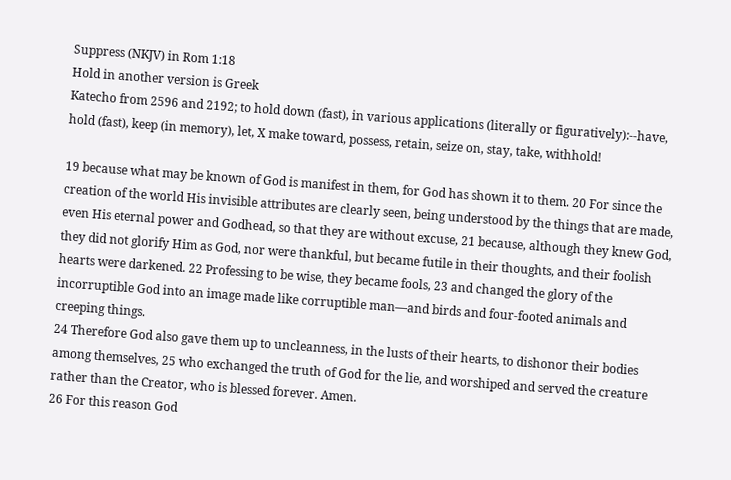Suppress (NKJV) in Rom 1:18
Hold in another version is Greek
Katecho from 2596 and 2192; to hold down (fast), in various applications (literally or figuratively):--have, hold (fast), keep (in memory), let, X make toward, possess, retain, seize on, stay, take, withhold!

19 because what may be known of God is manifest in them, for God has shown it to them. 20 For since the creation of the world His invisible attributes are clearly seen, being understood by the things that are made, even His eternal power and Godhead, so that they are without excuse, 21 because, although they knew God, they did not glorify Him as God, nor were thankful, but became futile in their thoughts, and their foolish hearts were darkened. 22 Professing to be wise, they became fools, 23 and changed the glory of the incorruptible God into an image made like corruptible man—and birds and four-footed animals and creeping things.
24 Therefore God also gave them up to uncleanness, in the lusts of their hearts, to dishonor their bodies among themselves, 25 who exchanged the truth of God for the lie, and worshiped and served the creature rather than the Creator, who is blessed forever. Amen.
26 For this reason God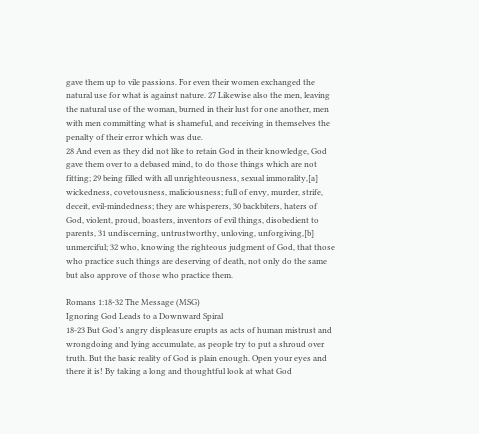gave them up to vile passions. For even their women exchanged the natural use for what is against nature. 27 Likewise also the men, leaving the natural use of the woman, burned in their lust for one another, men with men committing what is shameful, and receiving in themselves the penalty of their error which was due.
28 And even as they did not like to retain God in their knowledge, God gave them over to a debased mind, to do those things which are not fitting; 29 being filled with all unrighteousness, sexual immorality,[a] wickedness, covetousness, maliciousness; full of envy, murder, strife, deceit, evil-mindedness; they are whisperers, 30 backbiters, haters of God, violent, proud, boasters, inventors of evil things, disobedient to parents, 31 undiscerning, untrustworthy, unloving, unforgiving,[b] unmerciful; 32 who, knowing the righteous judgment of God, that those who practice such things are deserving of death, not only do the same but also approve of those who practice them.

Romans 1:18-32 The Message (MSG)
Ignoring God Leads to a Downward Spiral
18-23 But God’s angry displeasure erupts as acts of human mistrust and wrongdoing and lying accumulate, as people try to put a shroud over truth. But the basic reality of God is plain enough. Open your eyes and there it is! By taking a long and thoughtful look at what God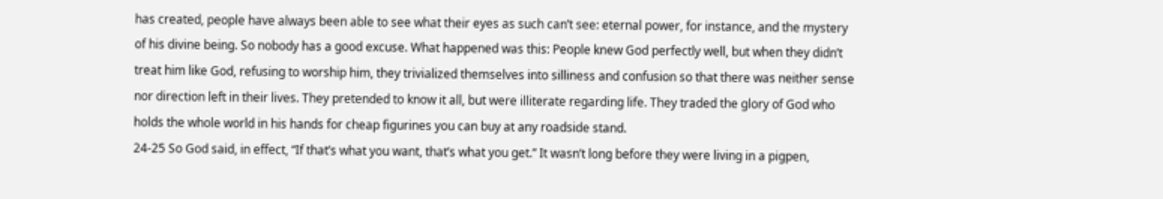has created, people have always been able to see what their eyes as such can’t see: eternal power, for instance, and the mystery of his divine being. So nobody has a good excuse. What happened was this: People knew God perfectly well, but when they didn’t treat him like God, refusing to worship him, they trivialized themselves into silliness and confusion so that there was neither sense nor direction left in their lives. They pretended to know it all, but were illiterate regarding life. They traded the glory of God who holds the whole world in his hands for cheap figurines you can buy at any roadside stand.
24-25 So God said, in effect, “If that’s what you want, that’s what you get.” It wasn’t long before they were living in a pigpen,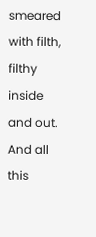smeared with filth, filthy inside and out. And all this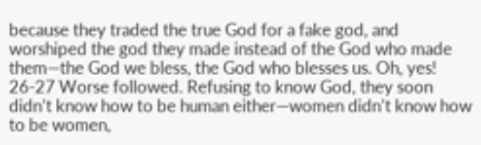because they traded the true God for a fake god, and worshiped the god they made instead of the God who made them—the God we bless, the God who blesses us. Oh, yes!
26-27 Worse followed. Refusing to know God, they soon didn’t know how to be human either—women didn’t know how to be women,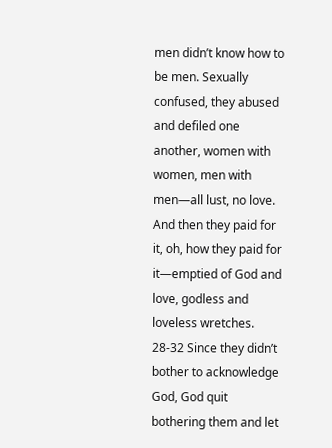men didn’t know how to be men. Sexually confused, they abused and defiled one another, women with women, men with men—all lust, no love. And then they paid for it, oh, how they paid for it—emptied of God and love, godless and loveless wretches.
28-32 Since they didn’t bother to acknowledge God, God quit bothering them and let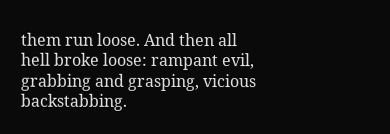them run loose. And then all hell broke loose: rampant evil, grabbing and grasping, vicious backstabbing.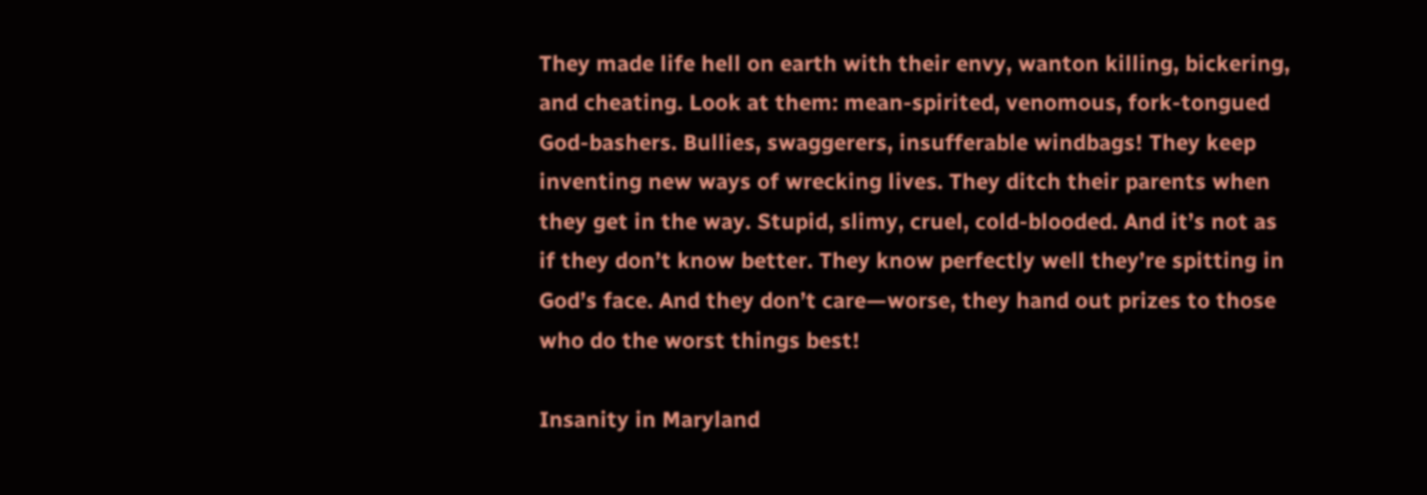They made life hell on earth with their envy, wanton killing, bickering, and cheating. Look at them: mean-spirited, venomous, fork-tongued God-bashers. Bullies, swaggerers, insufferable windbags! They keep inventing new ways of wrecking lives. They ditch their parents when they get in the way. Stupid, slimy, cruel, cold-blooded. And it’s not as if they don’t know better. They know perfectly well they’re spitting in God’s face. And they don’t care—worse, they hand out prizes to those who do the worst things best!

Insanity in Maryland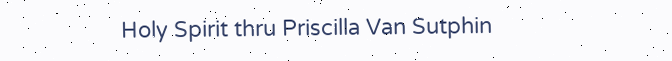Holy Spirit thru Priscilla Van Sutphin